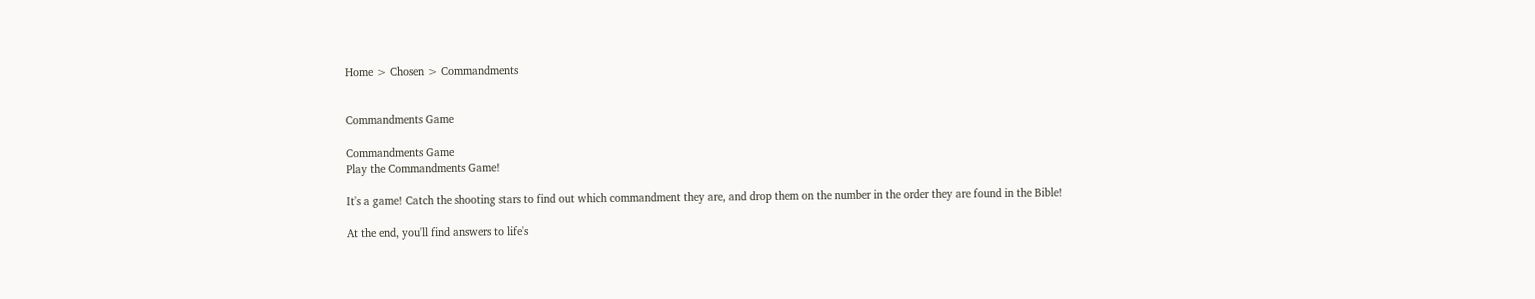Home > Chosen > Commandments


Commandments Game

Commandments Game
Play the Commandments Game!

It's a game! Catch the shooting stars to find out which commandment they are, and drop them on the number in the order they are found in the Bible!

At the end, you'll find answers to life's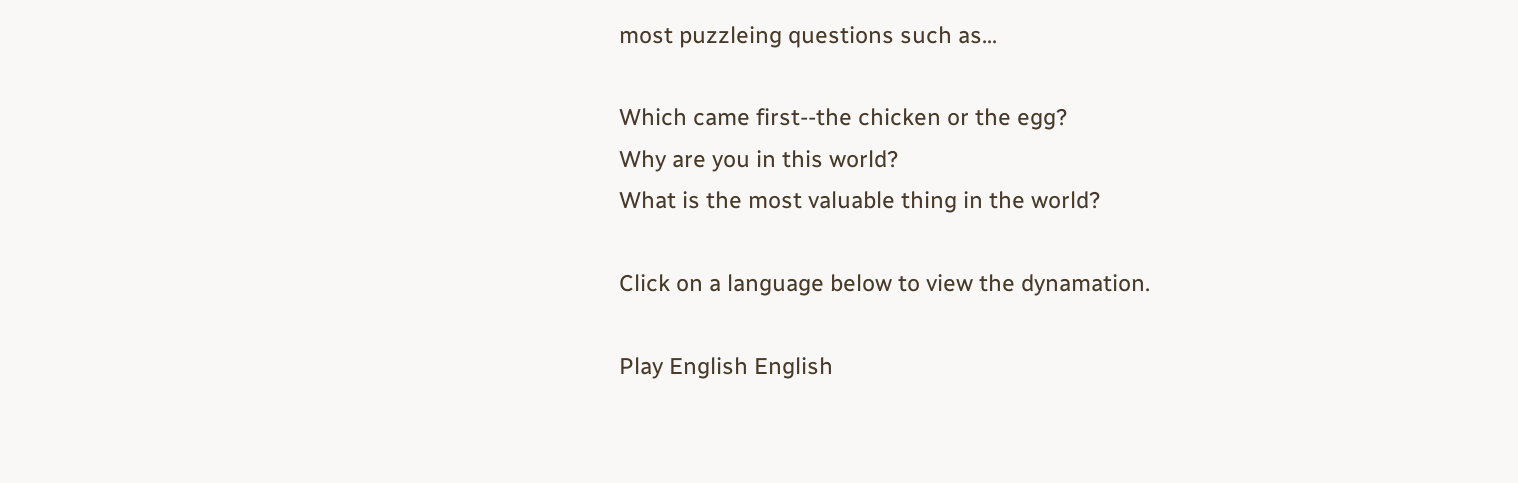most puzzleing questions such as...

Which came first--the chicken or the egg?
Why are you in this world?
What is the most valuable thing in the world?

Click on a language below to view the dynamation.

Play English English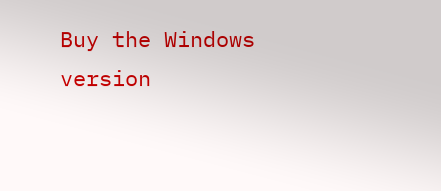Buy the Windows version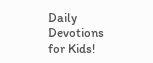Daily Devotions for Kids!